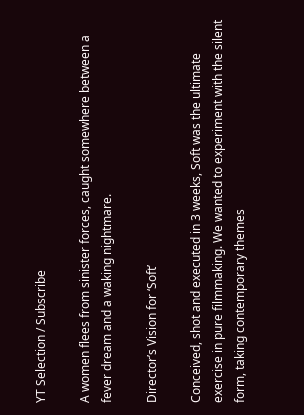YT Selection / Subscribe

A women flees from sinister forces, caught somewhere between a fever dream and a waking nightmare.

Director’s Vision for ‘Soft’

Conceived, shot and executed in 3 weeks, Soft was the ultimate exercise in pure filmmaking. We wanted to experiment with the silent form, taking contemporary themes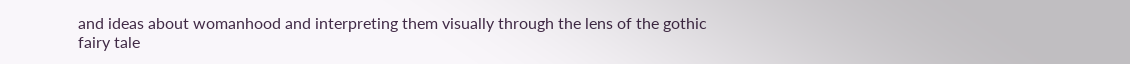and ideas about womanhood and interpreting them visually through the lens of the gothic fairy tale